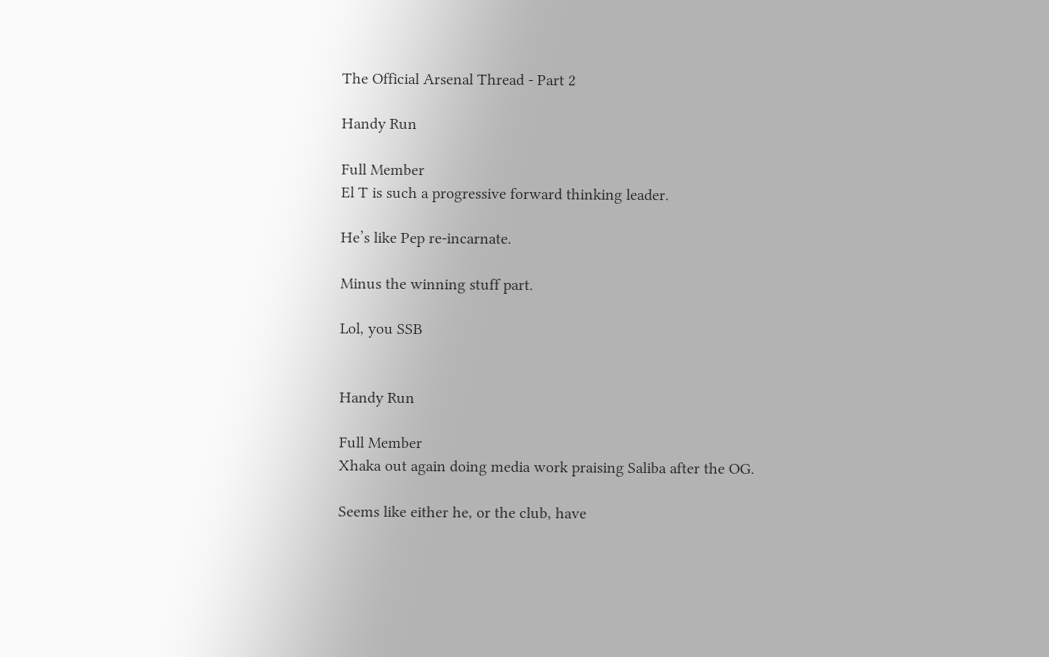The Official Arsenal Thread - Part 2

Handy Run

Full Member
El T is such a progressive forward thinking leader.

He’s like Pep re-incarnate.

Minus the winning stuff part.

Lol, you SSB


Handy Run

Full Member
Xhaka out again doing media work praising Saliba after the OG.

Seems like either he, or the club, have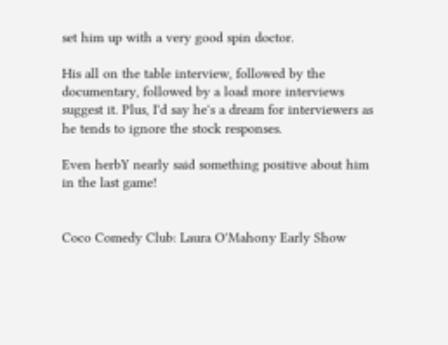set him up with a very good spin doctor.

His all on the table interview, followed by the documentary, followed by a load more interviews suggest it. Plus, I'd say he's a dream for interviewers as he tends to ignore the stock responses.

Even herbY nearly said something positive about him in the last game!


Coco Comedy Club: Laura O'Mahony Early Show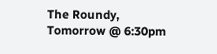The Roundy, Tomorrow @ 6:30pm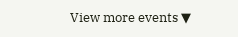View more events ▼